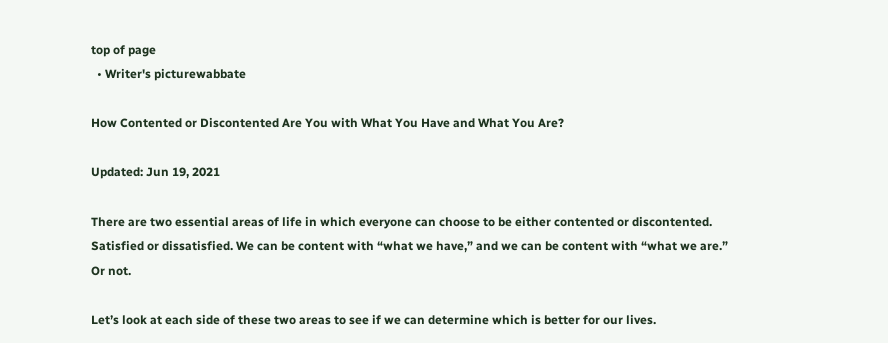top of page
  • Writer's picturewabbate

How Contented or Discontented Are You with What You Have and What You Are?

Updated: Jun 19, 2021

There are two essential areas of life in which everyone can choose to be either contented or discontented. Satisfied or dissatisfied. We can be content with “what we have,” and we can be content with “what we are.” Or not.

Let’s look at each side of these two areas to see if we can determine which is better for our lives.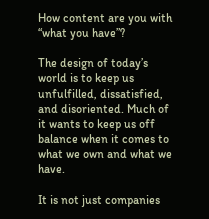How content are you with “what you have”?

The design of today’s world is to keep us unfulfilled, dissatisfied, and disoriented. Much of it wants to keep us off balance when it comes to what we own and what we have.

It is not just companies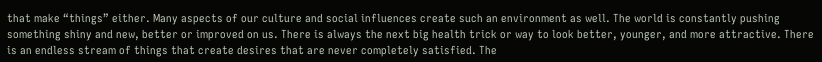that make “things” either. Many aspects of our culture and social influences create such an environment as well. The world is constantly pushing something shiny and new, better or improved on us. There is always the next big health trick or way to look better, younger, and more attractive. There is an endless stream of things that create desires that are never completely satisfied. The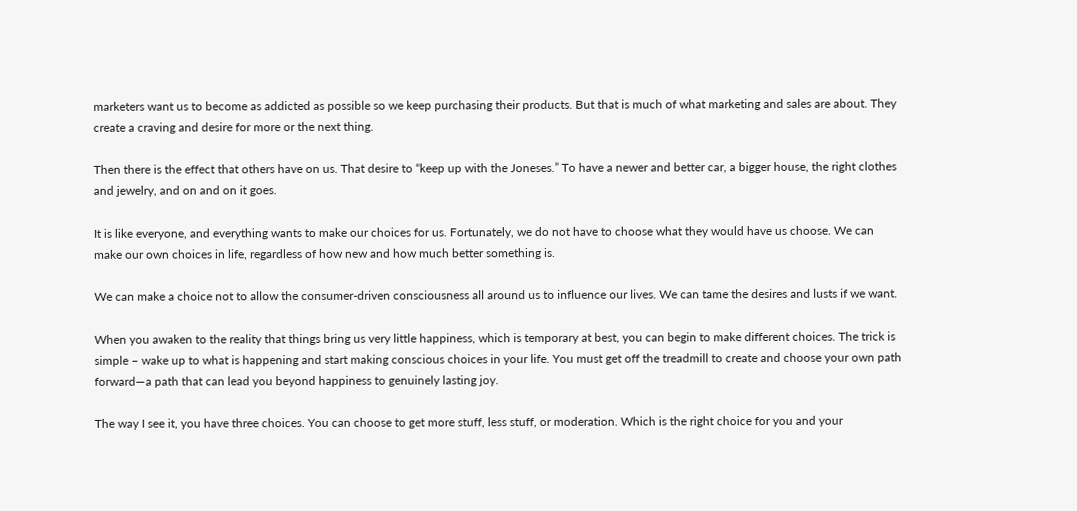marketers want us to become as addicted as possible so we keep purchasing their products. But that is much of what marketing and sales are about. They create a craving and desire for more or the next thing.

Then there is the effect that others have on us. That desire to “keep up with the Joneses.” To have a newer and better car, a bigger house, the right clothes and jewelry, and on and on it goes.

It is like everyone, and everything wants to make our choices for us. Fortunately, we do not have to choose what they would have us choose. We can make our own choices in life, regardless of how new and how much better something is.

We can make a choice not to allow the consumer-driven consciousness all around us to influence our lives. We can tame the desires and lusts if we want.

When you awaken to the reality that things bring us very little happiness, which is temporary at best, you can begin to make different choices. The trick is simple – wake up to what is happening and start making conscious choices in your life. You must get off the treadmill to create and choose your own path forward—a path that can lead you beyond happiness to genuinely lasting joy.

The way I see it, you have three choices. You can choose to get more stuff, less stuff, or moderation. Which is the right choice for you and your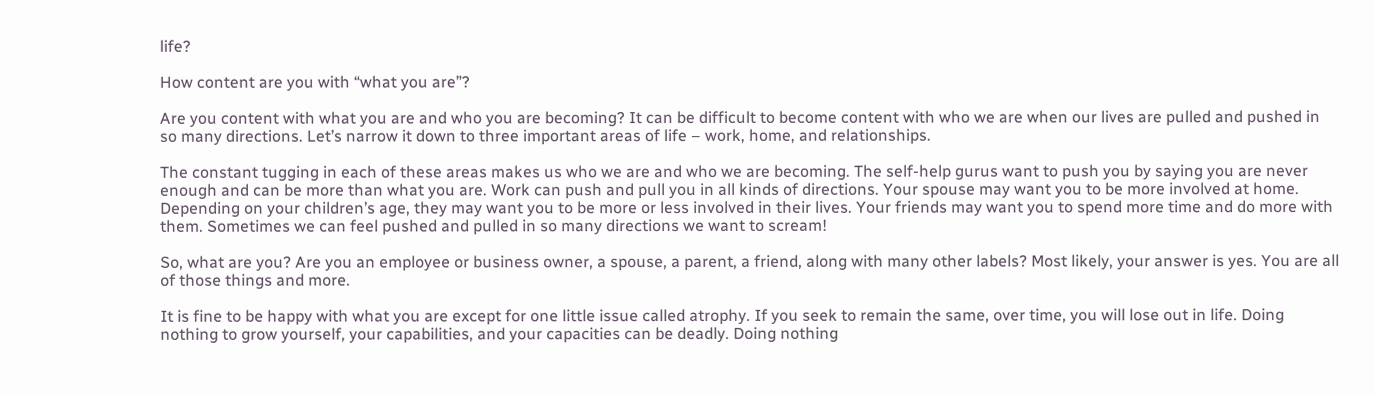life?

How content are you with “what you are”?

Are you content with what you are and who you are becoming? It can be difficult to become content with who we are when our lives are pulled and pushed in so many directions. Let’s narrow it down to three important areas of life – work, home, and relationships.

The constant tugging in each of these areas makes us who we are and who we are becoming. The self-help gurus want to push you by saying you are never enough and can be more than what you are. Work can push and pull you in all kinds of directions. Your spouse may want you to be more involved at home. Depending on your children’s age, they may want you to be more or less involved in their lives. Your friends may want you to spend more time and do more with them. Sometimes we can feel pushed and pulled in so many directions we want to scream!

So, what are you? Are you an employee or business owner, a spouse, a parent, a friend, along with many other labels? Most likely, your answer is yes. You are all of those things and more.

It is fine to be happy with what you are except for one little issue called atrophy. If you seek to remain the same, over time, you will lose out in life. Doing nothing to grow yourself, your capabilities, and your capacities can be deadly. Doing nothing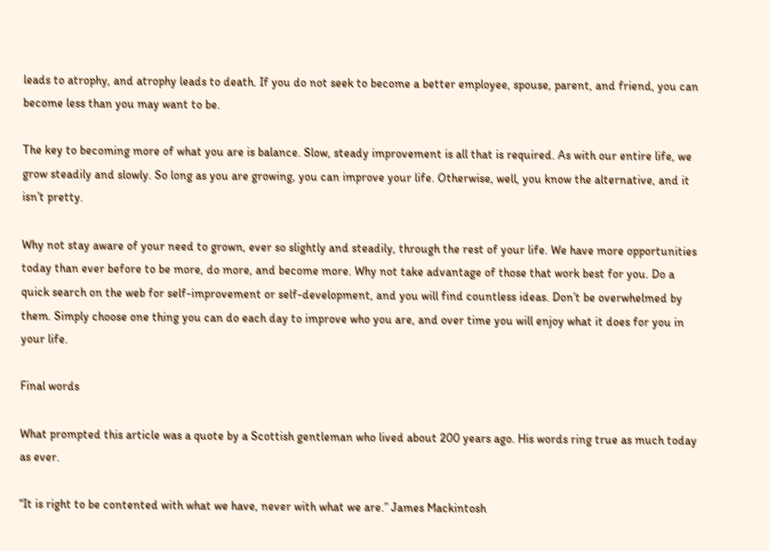leads to atrophy, and atrophy leads to death. If you do not seek to become a better employee, spouse, parent, and friend, you can become less than you may want to be.

The key to becoming more of what you are is balance. Slow, steady improvement is all that is required. As with our entire life, we grow steadily and slowly. So long as you are growing, you can improve your life. Otherwise, well, you know the alternative, and it isn’t pretty.

Why not stay aware of your need to grown, ever so slightly and steadily, through the rest of your life. We have more opportunities today than ever before to be more, do more, and become more. Why not take advantage of those that work best for you. Do a quick search on the web for self-improvement or self-development, and you will find countless ideas. Don’t be overwhelmed by them. Simply choose one thing you can do each day to improve who you are, and over time you will enjoy what it does for you in your life.

Final words

What prompted this article was a quote by a Scottish gentleman who lived about 200 years ago. His words ring true as much today as ever.

“It is right to be contented with what we have, never with what we are.” James Mackintosh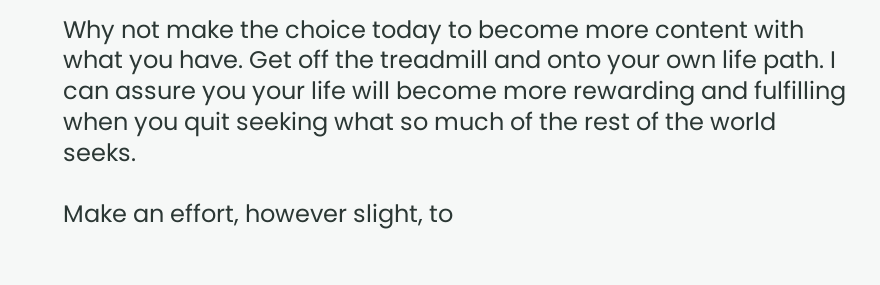Why not make the choice today to become more content with what you have. Get off the treadmill and onto your own life path. I can assure you your life will become more rewarding and fulfilling when you quit seeking what so much of the rest of the world seeks.

Make an effort, however slight, to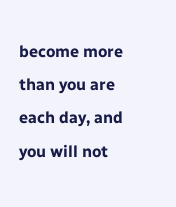become more than you are each day, and you will not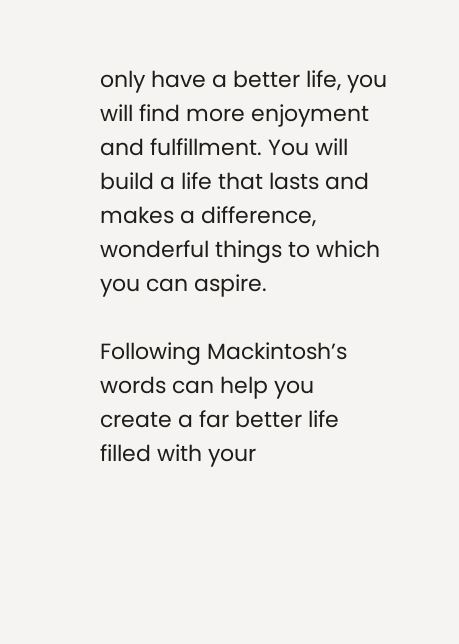only have a better life, you will find more enjoyment and fulfillment. You will build a life that lasts and makes a difference, wonderful things to which you can aspire.

Following Mackintosh’s words can help you create a far better life filled with your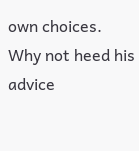own choices. Why not heed his advice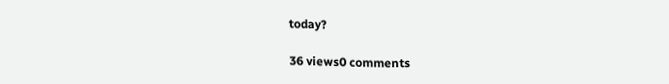today?

36 views0 comments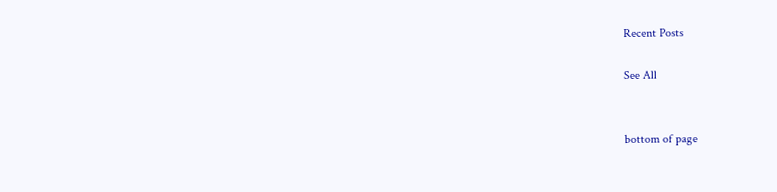Recent Posts

See All


bottom of page